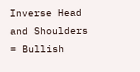Inverse Head and Shoulders = Bullish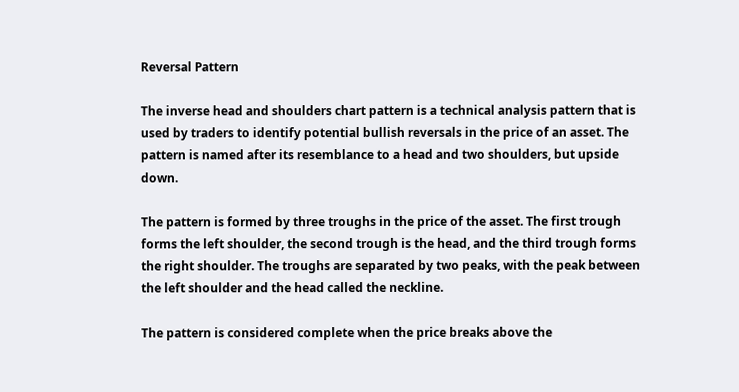Reversal Pattern

The inverse head and shoulders chart pattern is a technical analysis pattern that is used by traders to identify potential bullish reversals in the price of an asset. The pattern is named after its resemblance to a head and two shoulders, but upside down.

The pattern is formed by three troughs in the price of the asset. The first trough forms the left shoulder, the second trough is the head, and the third trough forms the right shoulder. The troughs are separated by two peaks, with the peak between the left shoulder and the head called the neckline.

The pattern is considered complete when the price breaks above the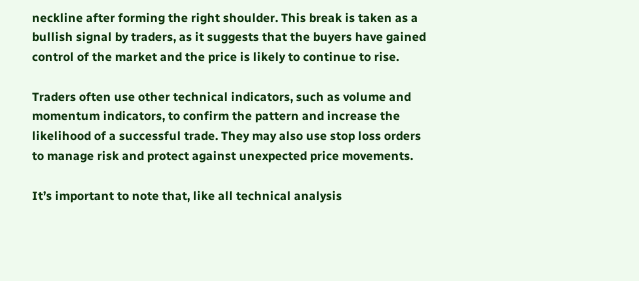neckline after forming the right shoulder. This break is taken as a bullish signal by traders, as it suggests that the buyers have gained control of the market and the price is likely to continue to rise.

Traders often use other technical indicators, such as volume and momentum indicators, to confirm the pattern and increase the likelihood of a successful trade. They may also use stop loss orders to manage risk and protect against unexpected price movements.

It’s important to note that, like all technical analysis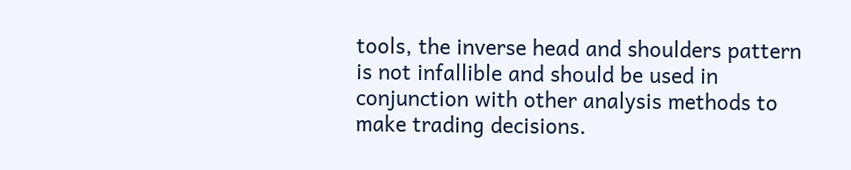tools, the inverse head and shoulders pattern is not infallible and should be used in conjunction with other analysis methods to make trading decisions.